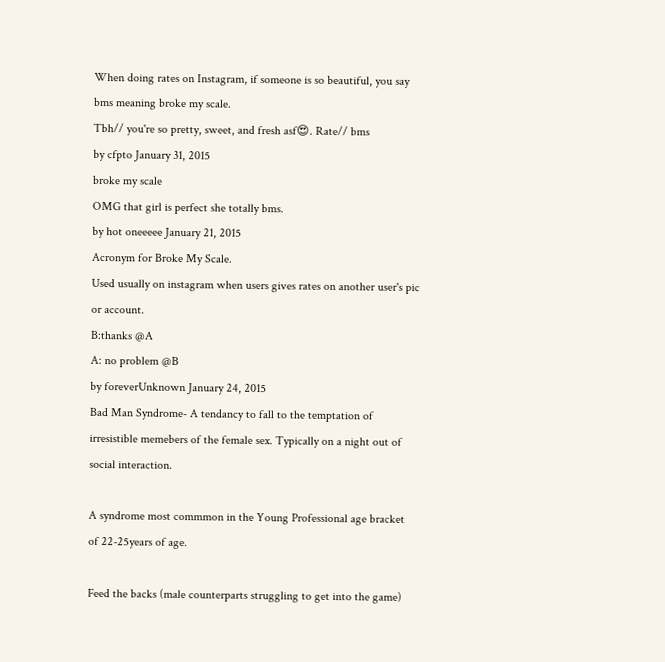When doing rates on Instagram, if someone is so beautiful, you say bms meaning broke my scale.
Tbh// you're so pretty, sweet, and fresh asf😍. Rate// bms
by cfpto January 31, 2015
broke my scale
OMG that girl is perfect she totally bms.
by hot oneeeee January 21, 2015
Acronym for Broke My Scale.
Used usually on instagram when users gives rates on another user's pic or account.
B:thanks @A
A: no problem @B
by foreverUnknown January 24, 2015
Bad Man Syndrome- A tendancy to fall to the temptation of irresistible memebers of the female sex. Typically on a night out of social interaction.

A syndrome most commmon in the Young Professional age bracket of 22-25years of age.

Feed the backs (male counterparts struggling to get into the game)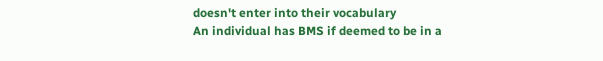doesn't enter into their vocabulary
An individual has BMS if deemed to be in a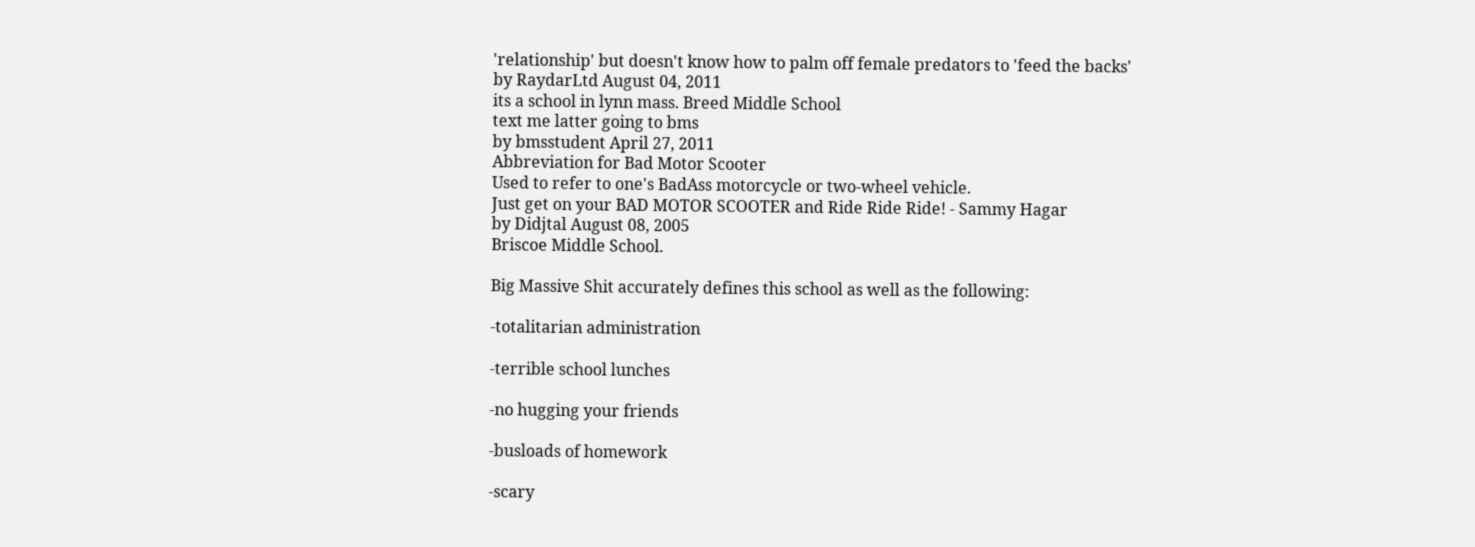'relationship' but doesn't know how to palm off female predators to 'feed the backs'
by RaydarLtd August 04, 2011
its a school in lynn mass. Breed Middle School
text me latter going to bms
by bmsstudent April 27, 2011
Abbreviation for Bad Motor Scooter
Used to refer to one's BadAss motorcycle or two-wheel vehicle.
Just get on your BAD MOTOR SCOOTER and Ride Ride Ride! - Sammy Hagar
by Didjtal August 08, 2005
Briscoe Middle School.

Big Massive Shit accurately defines this school as well as the following:

-totalitarian administration

-terrible school lunches

-no hugging your friends

-busloads of homework

-scary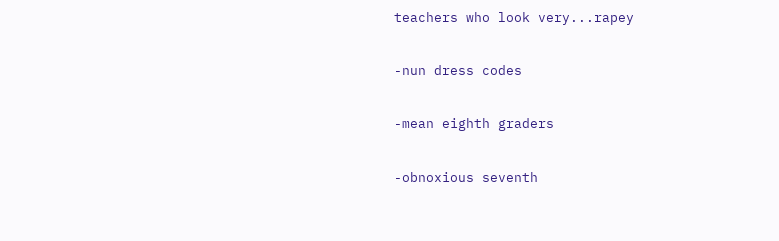teachers who look very...rapey

-nun dress codes

-mean eighth graders

-obnoxious seventh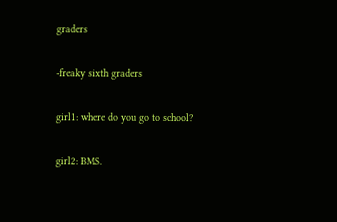graders

-freaky sixth graders

girl1: where do you go to school?

girl2: BMS.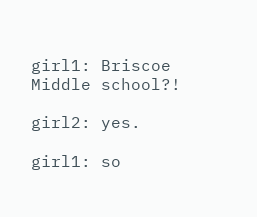girl1: Briscoe Middle school?!

girl2: yes.

girl1: so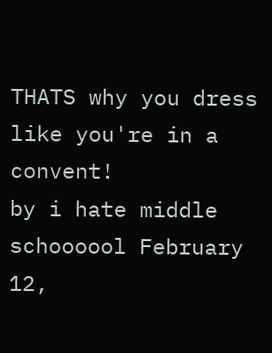THATS why you dress like you're in a convent!
by i hate middle schoooool February 12,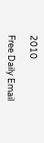2010

Free Daily Email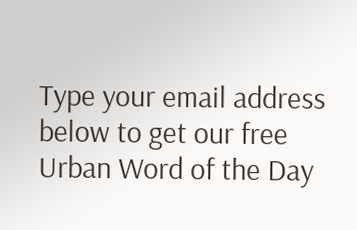Type your email address below to get our free Urban Word of the Day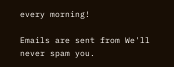every morning!

Emails are sent from We'll never spam you.